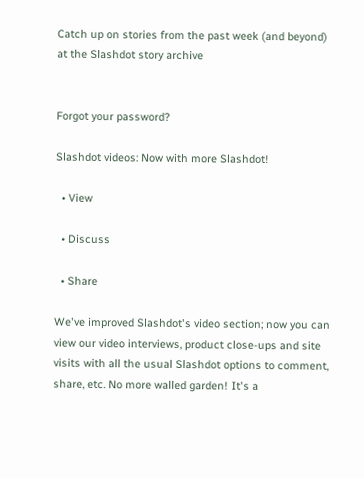Catch up on stories from the past week (and beyond) at the Slashdot story archive


Forgot your password?

Slashdot videos: Now with more Slashdot!

  • View

  • Discuss

  • Share

We've improved Slashdot's video section; now you can view our video interviews, product close-ups and site visits with all the usual Slashdot options to comment, share, etc. No more walled garden! It's a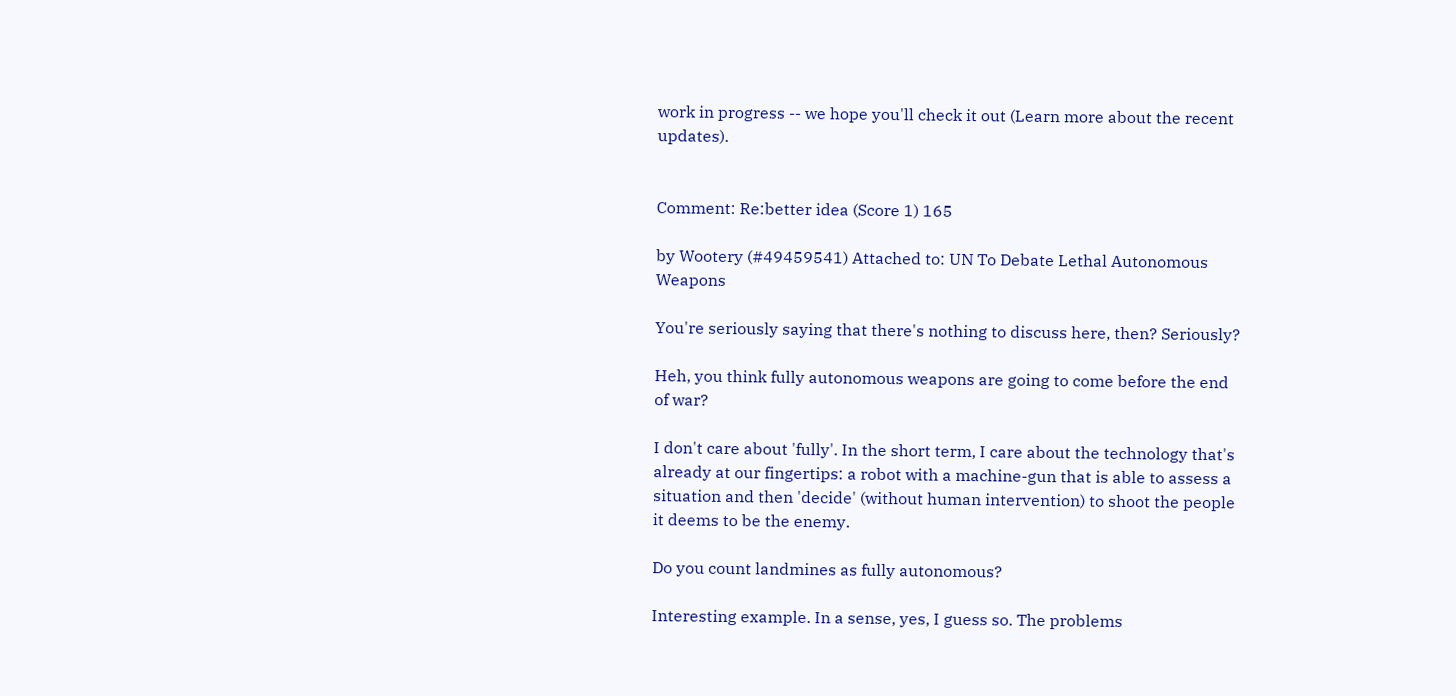work in progress -- we hope you'll check it out (Learn more about the recent updates).


Comment: Re:better idea (Score 1) 165

by Wootery (#49459541) Attached to: UN To Debate Lethal Autonomous Weapons

You're seriously saying that there's nothing to discuss here, then? Seriously?

Heh, you think fully autonomous weapons are going to come before the end of war?

I don't care about 'fully'. In the short term, I care about the technology that's already at our fingertips: a robot with a machine-gun that is able to assess a situation and then 'decide' (without human intervention) to shoot the people it deems to be the enemy.

Do you count landmines as fully autonomous?

Interesting example. In a sense, yes, I guess so. The problems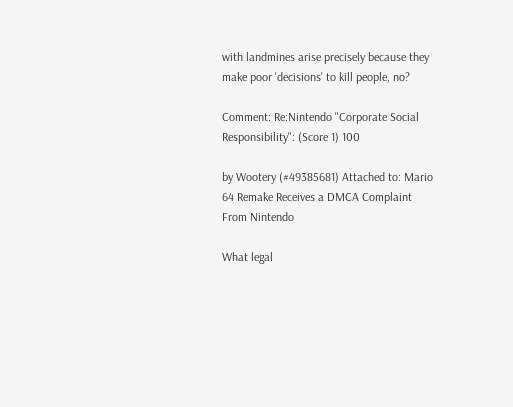with landmines arise precisely because they make poor 'decisions' to kill people, no?

Comment: Re:Nintendo "Corporate Social Responsibility": (Score 1) 100

by Wootery (#49385681) Attached to: Mario 64 Remake Receives a DMCA Complaint From Nintendo

What legal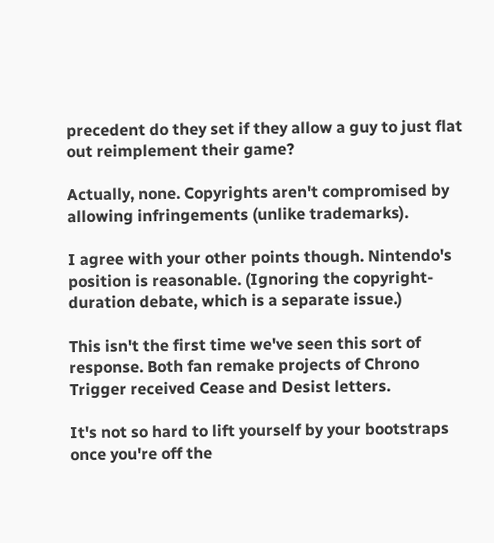precedent do they set if they allow a guy to just flat out reimplement their game?

Actually, none. Copyrights aren't compromised by allowing infringements (unlike trademarks).

I agree with your other points though. Nintendo's position is reasonable. (Ignoring the copyright-duration debate, which is a separate issue.)

This isn't the first time we've seen this sort of response. Both fan remake projects of Chrono Trigger received Cease and Desist letters.

It's not so hard to lift yourself by your bootstraps once you're off the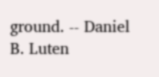ground. -- Daniel B. Luten